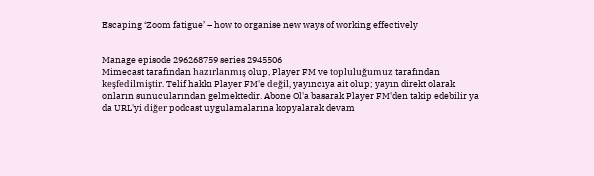Escaping ‘Zoom fatigue’ – how to organise new ways of working effectively


Manage episode 296268759 series 2945506
Mimecast tarafından hazırlanmış olup, Player FM ve topluluğumuz tarafından keşfedilmiştir. Telif hakkı Player FM'e değil, yayıncıya ait olup; yayın direkt olarak onların sunucularından gelmektedir. Abone Ol'a basarak Player FM'den takip edebilir ya da URL'yi diğer podcast uygulamalarına kopyalarak devam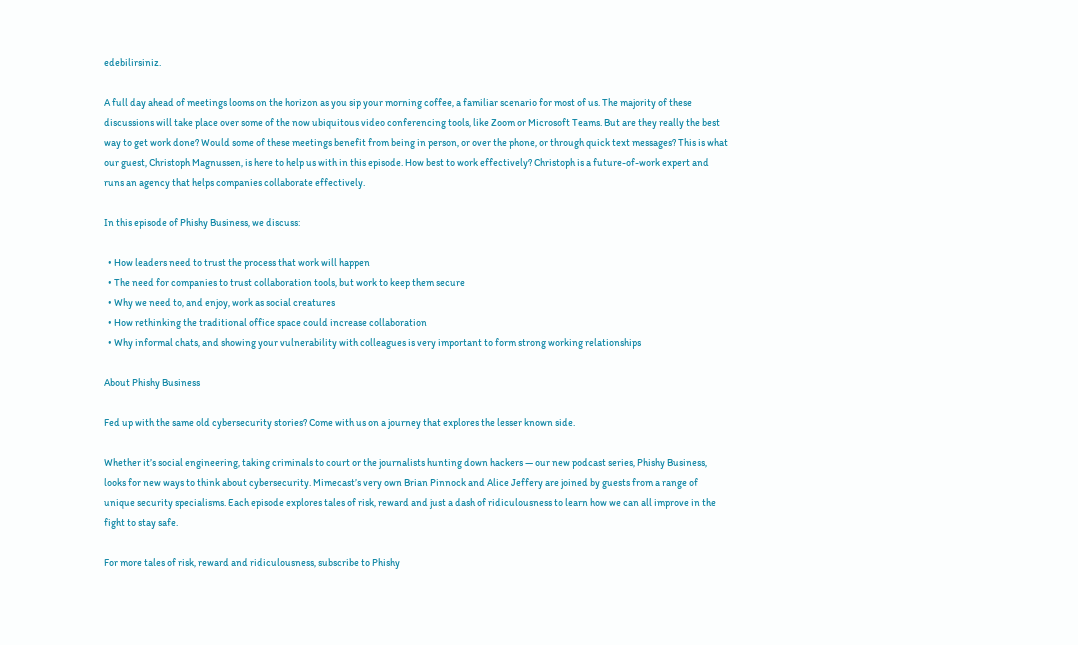edebilirsiniz.

A full day ahead of meetings looms on the horizon as you sip your morning coffee, a familiar scenario for most of us. The majority of these discussions will take place over some of the now ubiquitous video conferencing tools, like Zoom or Microsoft Teams. But are they really the best way to get work done? Would some of these meetings benefit from being in person, or over the phone, or through quick text messages? This is what our guest, Christoph Magnussen, is here to help us with in this episode. How best to work effectively? Christoph is a future-of-work expert and runs an agency that helps companies collaborate effectively.

In this episode of Phishy Business, we discuss:

  • How leaders need to trust the process that work will happen
  • The need for companies to trust collaboration tools, but work to keep them secure
  • Why we need to, and enjoy, work as social creatures
  • How rethinking the traditional office space could increase collaboration
  • Why informal chats, and showing your vulnerability with colleagues is very important to form strong working relationships

About Phishy Business

Fed up with the same old cybersecurity stories? Come with us on a journey that explores the lesser known side.

Whether it’s social engineering, taking criminals to court or the journalists hunting down hackers — our new podcast series, Phishy Business, looks for new ways to think about cybersecurity. Mimecast’s very own Brian Pinnock and Alice Jeffery are joined by guests from a range of unique security specialisms. Each episode explores tales of risk, reward and just a dash of ridiculousness to learn how we can all improve in the fight to stay safe.

For more tales of risk, reward and ridiculousness, subscribe to Phishy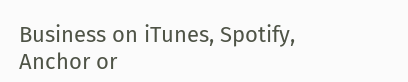Business on iTunes, Spotify, Anchor or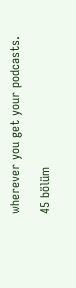wherever you get your podcasts.

45 bölüm